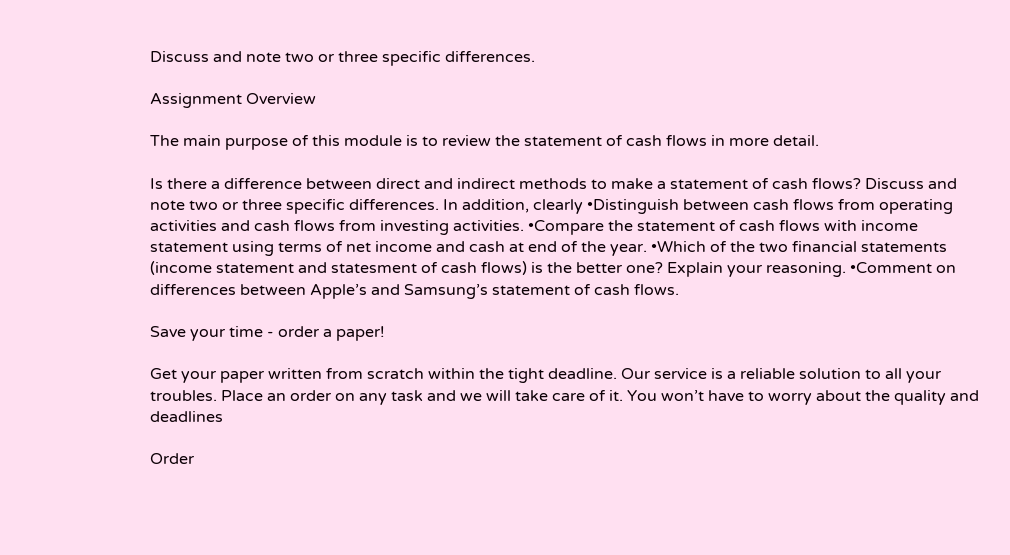Discuss and note two or three specific differences.

Assignment Overview

The main purpose of this module is to review the statement of cash flows in more detail.

Is there a difference between direct and indirect methods to make a statement of cash flows? Discuss and note two or three specific differences. In addition, clearly •Distinguish between cash flows from operating activities and cash flows from investing activities. •Compare the statement of cash flows with income statement using terms of net income and cash at end of the year. •Which of the two financial statements (income statement and statesment of cash flows) is the better one? Explain your reasoning. •Comment on differences between Apple’s and Samsung’s statement of cash flows.

Save your time - order a paper!

Get your paper written from scratch within the tight deadline. Our service is a reliable solution to all your troubles. Place an order on any task and we will take care of it. You won’t have to worry about the quality and deadlines

Order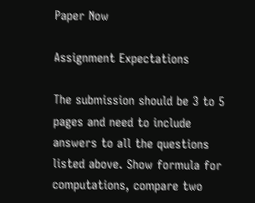Paper Now

Assignment Expectations

The submission should be 3 to 5 pages and need to include answers to all the questions listed above. Show formula for computations, compare two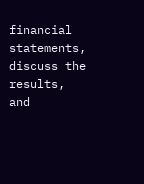financial statements, discuss the results, and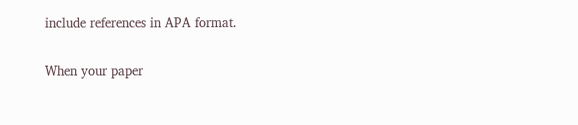include references in APA format.

When your paper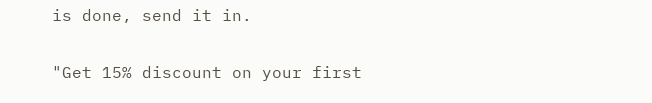is done, send it in.

"Get 15% discount on your first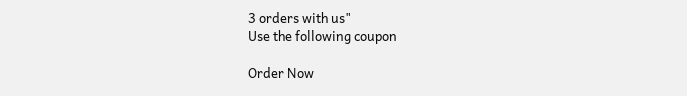3 orders with us"
Use the following coupon

Order Now